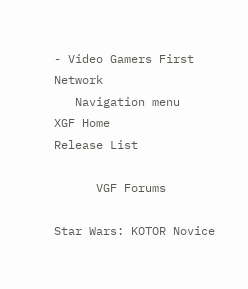- Video Gamers First Network
   Navigation menu
XGF Home
Release List

      VGF Forums

Star Wars: KOTOR Novice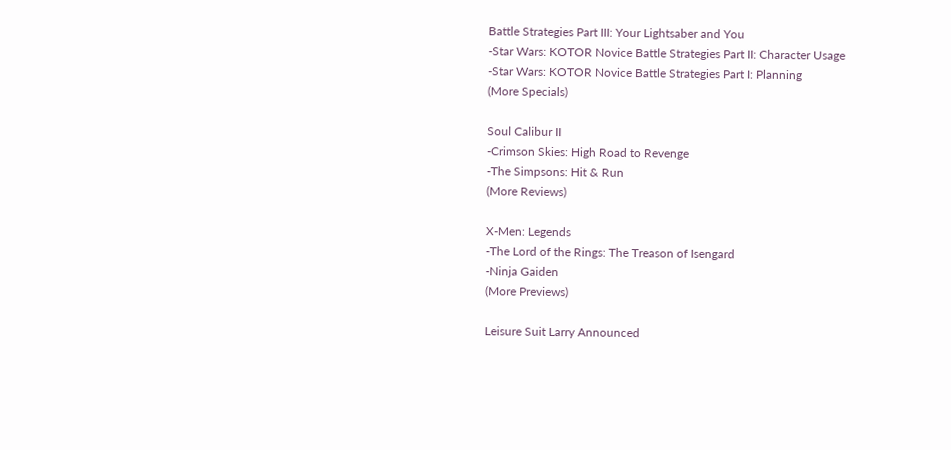Battle Strategies Part III: Your Lightsaber and You
-Star Wars: KOTOR Novice Battle Strategies Part II: Character Usage
-Star Wars: KOTOR Novice Battle Strategies Part I: Planning
(More Specials)

Soul Calibur II
-Crimson Skies: High Road to Revenge
-The Simpsons: Hit & Run
(More Reviews)

X-Men: Legends
-The Lord of the Rings: The Treason of Isengard
-Ninja Gaiden
(More Previews)

Leisure Suit Larry Announced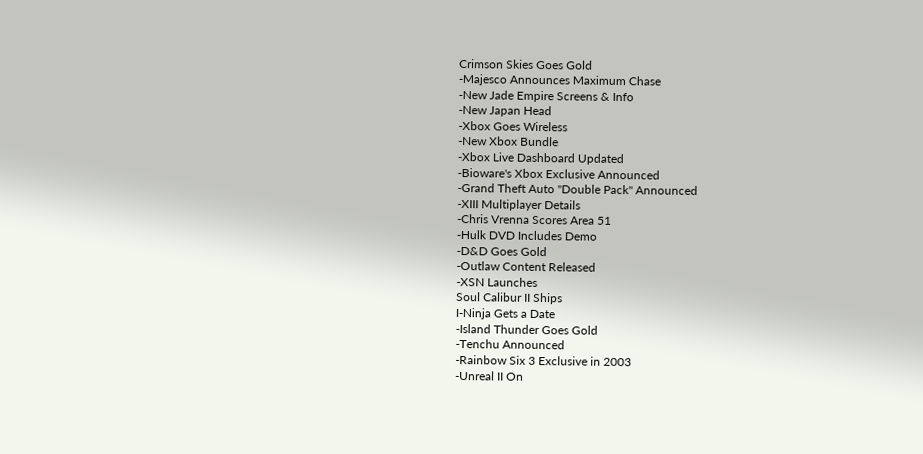Crimson Skies Goes Gold
-Majesco Announces Maximum Chase
-New Jade Empire Screens & Info
-New Japan Head
-Xbox Goes Wireless
-New Xbox Bundle
-Xbox Live Dashboard Updated
-Bioware's Xbox Exclusive Announced
-Grand Theft Auto "Double Pack" Announced
-XIII Multiplayer Details
-Chris Vrenna Scores Area 51
-Hulk DVD Includes Demo
-D&D Goes Gold
-Outlaw Content Released
-XSN Launches
Soul Calibur II Ships
I-Ninja Gets a Date
-Island Thunder Goes Gold
-Tenchu Announced
-Rainbow Six 3 Exclusive in 2003
-Unreal II On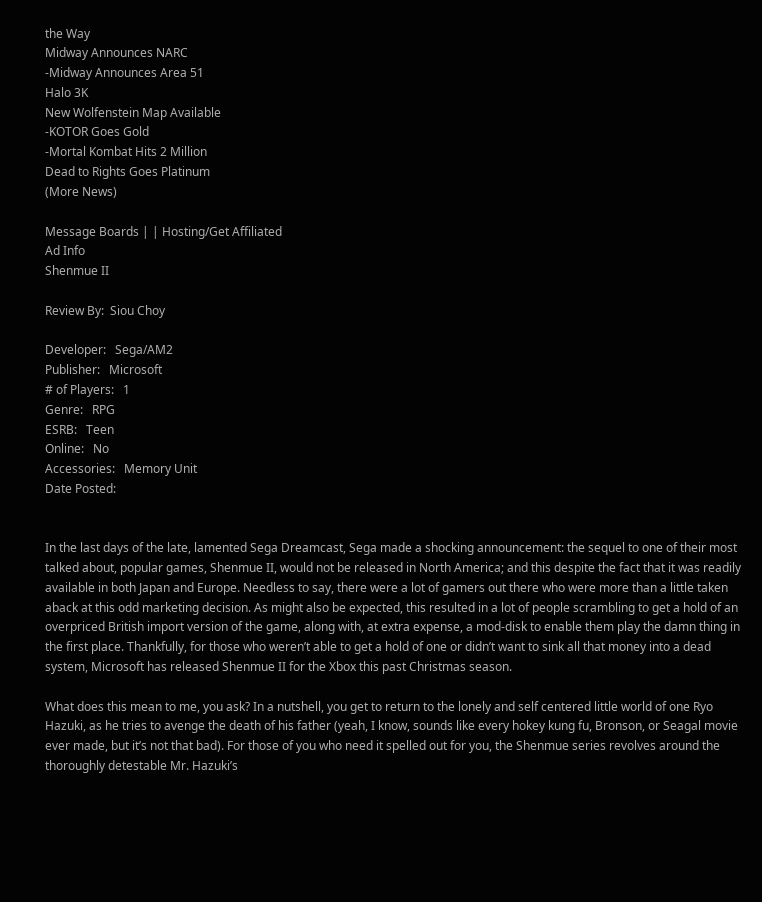the Way
Midway Announces NARC
-Midway Announces Area 51
Halo 3K
New Wolfenstein Map Available
-KOTOR Goes Gold
-Mortal Kombat Hits 2 Million
Dead to Rights Goes Platinum
(More News)

Message Boards | | Hosting/Get Affiliated
Ad Info
Shenmue II

Review By:  Siou Choy

Developer:   Sega/AM2
Publisher:   Microsoft
# of Players:   1
Genre:   RPG
ESRB:   Teen
Online:   No
Accessories:   Memory Unit
Date Posted:


In the last days of the late, lamented Sega Dreamcast, Sega made a shocking announcement: the sequel to one of their most talked about, popular games, Shenmue II, would not be released in North America; and this despite the fact that it was readily available in both Japan and Europe. Needless to say, there were a lot of gamers out there who were more than a little taken aback at this odd marketing decision. As might also be expected, this resulted in a lot of people scrambling to get a hold of an overpriced British import version of the game, along with, at extra expense, a mod-disk to enable them play the damn thing in the first place. Thankfully, for those who weren’t able to get a hold of one or didn’t want to sink all that money into a dead system, Microsoft has released Shenmue II for the Xbox this past Christmas season.

What does this mean to me, you ask? In a nutshell, you get to return to the lonely and self centered little world of one Ryo Hazuki, as he tries to avenge the death of his father (yeah, I know, sounds like every hokey kung fu, Bronson, or Seagal movie ever made, but it’s not that bad). For those of you who need it spelled out for you, the Shenmue series revolves around the thoroughly detestable Mr. Hazuki’s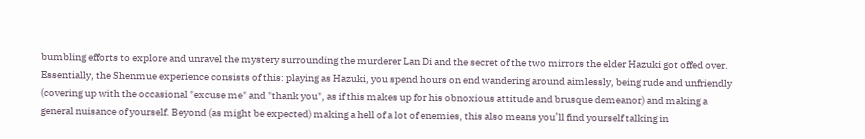bumbling efforts to explore and unravel the mystery surrounding the murderer Lan Di and the secret of the two mirrors the elder Hazuki got offed over. Essentially, the Shenmue experience consists of this: playing as Hazuki, you spend hours on end wandering around aimlessly, being rude and unfriendly (covering up with the occasional "excuse me" and "thank you", as if this makes up for his obnoxious attitude and brusque demeanor) and making a general nuisance of yourself. Beyond (as might be expected) making a hell of a lot of enemies, this also means you’ll find yourself talking in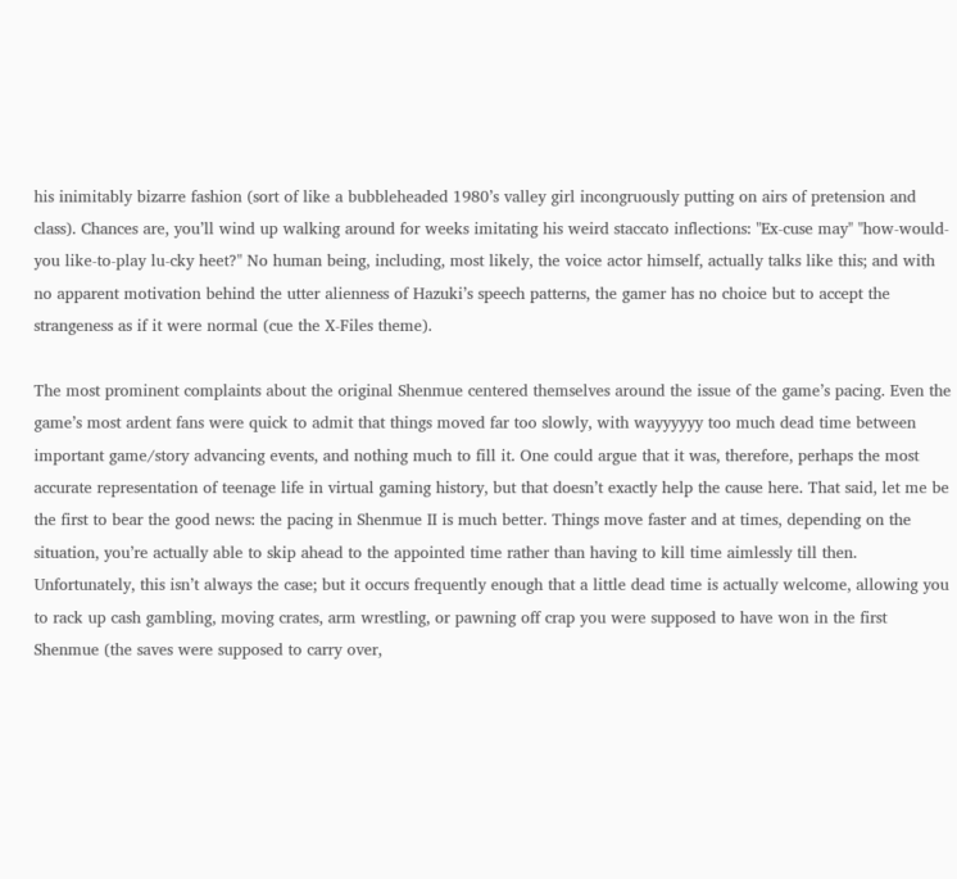his inimitably bizarre fashion (sort of like a bubbleheaded 1980’s valley girl incongruously putting on airs of pretension and class). Chances are, you’ll wind up walking around for weeks imitating his weird staccato inflections: "Ex-cuse may" "how-would-you like-to-play lu-cky heet?" No human being, including, most likely, the voice actor himself, actually talks like this; and with no apparent motivation behind the utter alienness of Hazuki’s speech patterns, the gamer has no choice but to accept the strangeness as if it were normal (cue the X-Files theme).

The most prominent complaints about the original Shenmue centered themselves around the issue of the game’s pacing. Even the game’s most ardent fans were quick to admit that things moved far too slowly, with wayyyyyy too much dead time between important game/story advancing events, and nothing much to fill it. One could argue that it was, therefore, perhaps the most accurate representation of teenage life in virtual gaming history, but that doesn’t exactly help the cause here. That said, let me be the first to bear the good news: the pacing in Shenmue II is much better. Things move faster and at times, depending on the situation, you’re actually able to skip ahead to the appointed time rather than having to kill time aimlessly till then. Unfortunately, this isn’t always the case; but it occurs frequently enough that a little dead time is actually welcome, allowing you to rack up cash gambling, moving crates, arm wrestling, or pawning off crap you were supposed to have won in the first Shenmue (the saves were supposed to carry over,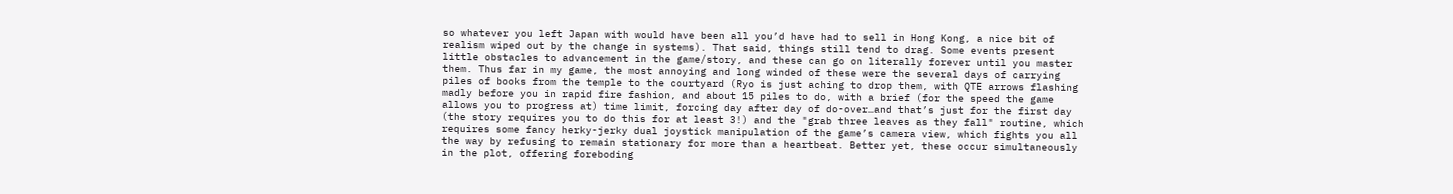so whatever you left Japan with would have been all you’d have had to sell in Hong Kong, a nice bit of realism wiped out by the change in systems). That said, things still tend to drag. Some events present little obstacles to advancement in the game/story, and these can go on literally forever until you master them. Thus far in my game, the most annoying and long winded of these were the several days of carrying piles of books from the temple to the courtyard (Ryo is just aching to drop them, with QTE arrows flashing madly before you in rapid fire fashion, and about 15 piles to do, with a brief (for the speed the game allows you to progress at) time limit, forcing day after day of do-over…and that’s just for the first day (the story requires you to do this for at least 3!) and the "grab three leaves as they fall" routine, which requires some fancy herky-jerky dual joystick manipulation of the game’s camera view, which fights you all the way by refusing to remain stationary for more than a heartbeat. Better yet, these occur simultaneously in the plot, offering foreboding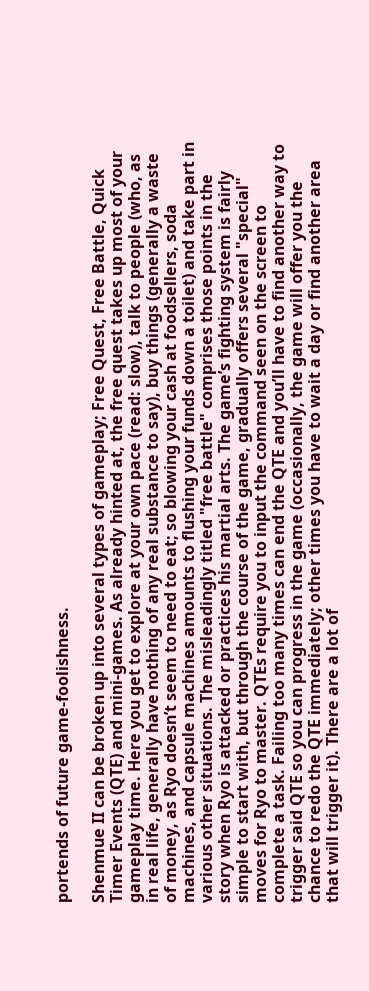portends of future game-foolishness.

Shenmue II can be broken up into several types of gameplay; Free Quest, Free Battle, Quick Timer Events (QTE) and mini-games. As already hinted at, the free quest takes up most of your gameplay time. Here you get to explore at your own pace (read: slow), talk to people (who, as in real life, generally have nothing of any real substance to say), buy things (generally a waste of money, as Ryo doesn’t seem to need to eat; so blowing your cash at foodsellers, soda machines, and capsule machines amounts to flushing your funds down a toilet) and take part in various other situations. The misleadingly titled "free battle" comprises those points in the story when Ryo is attacked or practices his martial arts. The game’s fighting system is fairly simple to start with, but through the course of the game, gradually offers several "special" moves for Ryo to master. QTEs require you to input the command seen on the screen to complete a task. Failing too many times can end the QTE and you’ll have to find another way to trigger said QTE so you can progress in the game (occasionally, the game will offer you the chance to redo the QTE immediately; other times you have to wait a day or find another area that will trigger it). There are a lot of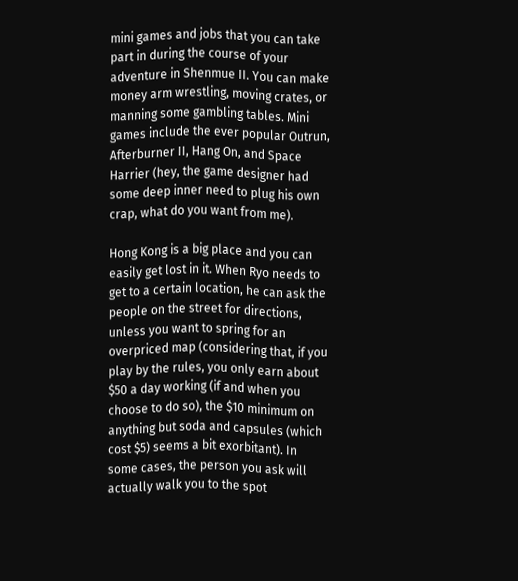mini games and jobs that you can take part in during the course of your adventure in Shenmue II. You can make money arm wrestling, moving crates, or manning some gambling tables. Mini games include the ever popular Outrun, Afterburner II, Hang On, and Space Harrier (hey, the game designer had some deep inner need to plug his own crap, what do you want from me).

Hong Kong is a big place and you can easily get lost in it. When Ryo needs to get to a certain location, he can ask the people on the street for directions, unless you want to spring for an overpriced map (considering that, if you play by the rules, you only earn about $50 a day working (if and when you choose to do so), the $10 minimum on anything but soda and capsules (which cost $5) seems a bit exorbitant). In some cases, the person you ask will actually walk you to the spot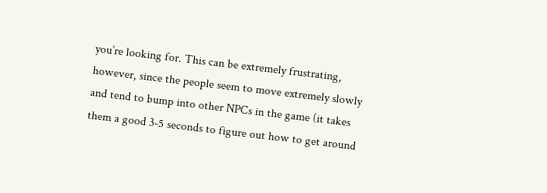you’re looking for. This can be extremely frustrating, however, since the people seem to move extremely slowly and tend to bump into other NPCs in the game (it takes them a good 3-5 seconds to figure out how to get around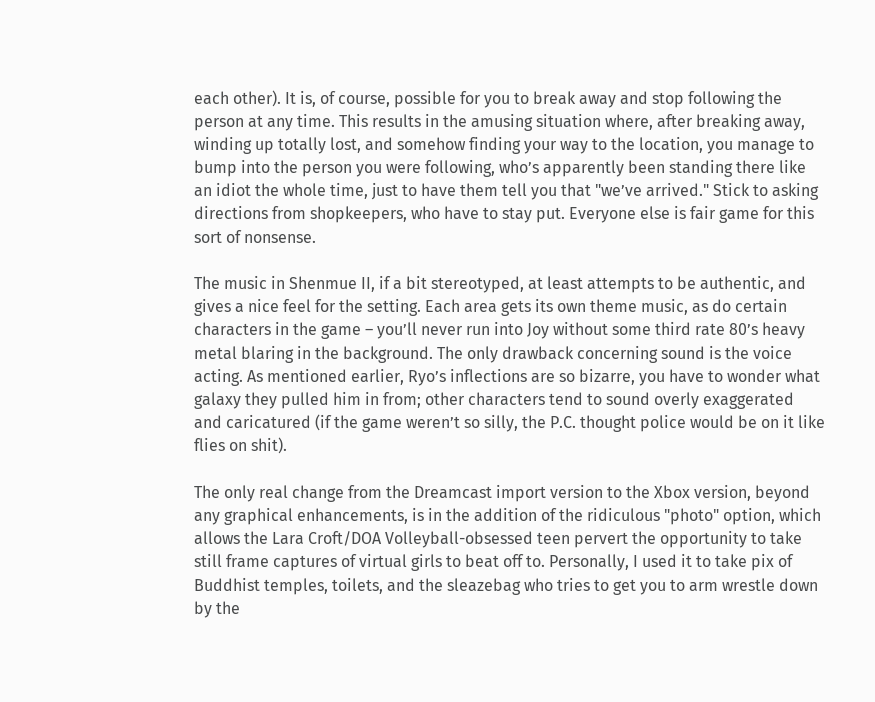each other). It is, of course, possible for you to break away and stop following the person at any time. This results in the amusing situation where, after breaking away, winding up totally lost, and somehow finding your way to the location, you manage to bump into the person you were following, who’s apparently been standing there like an idiot the whole time, just to have them tell you that "we’ve arrived." Stick to asking directions from shopkeepers, who have to stay put. Everyone else is fair game for this sort of nonsense.

The music in Shenmue II, if a bit stereotyped, at least attempts to be authentic, and gives a nice feel for the setting. Each area gets its own theme music, as do certain characters in the game – you’ll never run into Joy without some third rate 80’s heavy metal blaring in the background. The only drawback concerning sound is the voice acting. As mentioned earlier, Ryo’s inflections are so bizarre, you have to wonder what galaxy they pulled him in from; other characters tend to sound overly exaggerated and caricatured (if the game weren’t so silly, the P.C. thought police would be on it like flies on shit).

The only real change from the Dreamcast import version to the Xbox version, beyond any graphical enhancements, is in the addition of the ridiculous "photo" option, which allows the Lara Croft/DOA Volleyball-obsessed teen pervert the opportunity to take still frame captures of virtual girls to beat off to. Personally, I used it to take pix of Buddhist temples, toilets, and the sleazebag who tries to get you to arm wrestle down by the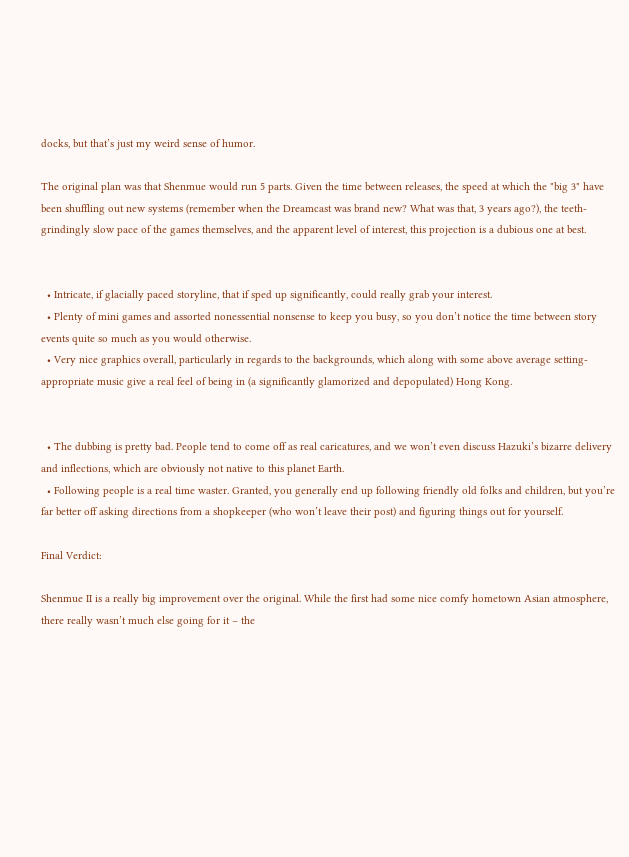docks, but that’s just my weird sense of humor.

The original plan was that Shenmue would run 5 parts. Given the time between releases, the speed at which the "big 3" have been shuffling out new systems (remember when the Dreamcast was brand new? What was that, 3 years ago?), the teeth-grindingly slow pace of the games themselves, and the apparent level of interest, this projection is a dubious one at best.


  • Intricate, if glacially paced storyline, that if sped up significantly, could really grab your interest.
  • Plenty of mini games and assorted nonessential nonsense to keep you busy, so you don’t notice the time between story events quite so much as you would otherwise.
  • Very nice graphics overall, particularly in regards to the backgrounds, which along with some above average setting-appropriate music give a real feel of being in (a significantly glamorized and depopulated) Hong Kong.


  • The dubbing is pretty bad. People tend to come off as real caricatures, and we won’t even discuss Hazuki’s bizarre delivery and inflections, which are obviously not native to this planet Earth.
  • Following people is a real time waster. Granted, you generally end up following friendly old folks and children, but you’re far better off asking directions from a shopkeeper (who won’t leave their post) and figuring things out for yourself.

Final Verdict:

Shenmue II is a really big improvement over the original. While the first had some nice comfy hometown Asian atmosphere, there really wasn’t much else going for it – the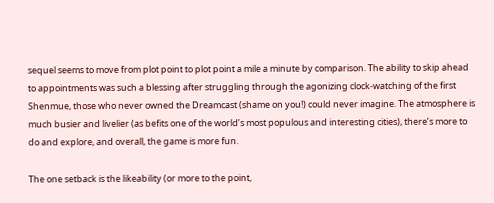sequel seems to move from plot point to plot point a mile a minute by comparison. The ability to skip ahead to appointments was such a blessing after struggling through the agonizing clock-watching of the first Shenmue, those who never owned the Dreamcast (shame on you!) could never imagine. The atmosphere is much busier and livelier (as befits one of the world’s most populous and interesting cities), there’s more to do and explore, and overall, the game is more fun.

The one setback is the likeability (or more to the point,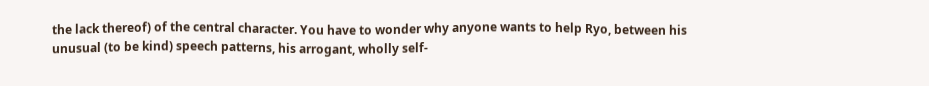the lack thereof) of the central character. You have to wonder why anyone wants to help Ryo, between his unusual (to be kind) speech patterns, his arrogant, wholly self-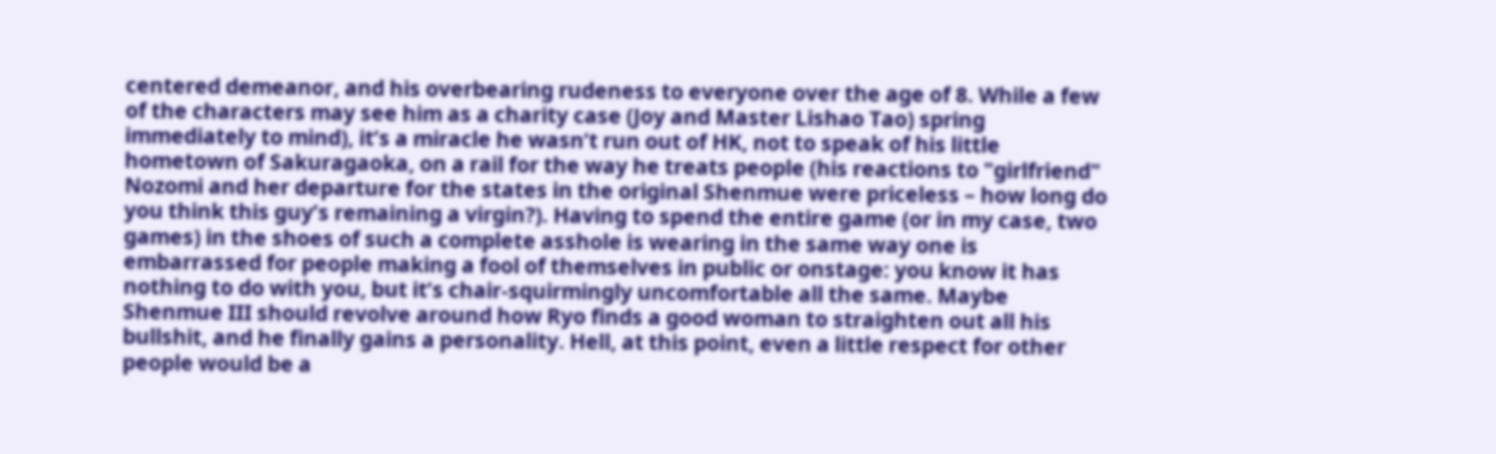centered demeanor, and his overbearing rudeness to everyone over the age of 8. While a few of the characters may see him as a charity case (Joy and Master Lishao Tao) spring immediately to mind), it’s a miracle he wasn’t run out of HK, not to speak of his little hometown of Sakuragaoka, on a rail for the way he treats people (his reactions to "girlfriend" Nozomi and her departure for the states in the original Shenmue were priceless – how long do you think this guy’s remaining a virgin?). Having to spend the entire game (or in my case, two games) in the shoes of such a complete asshole is wearing in the same way one is embarrassed for people making a fool of themselves in public or onstage: you know it has nothing to do with you, but it’s chair-squirmingly uncomfortable all the same. Maybe Shenmue III should revolve around how Ryo finds a good woman to straighten out all his bullshit, and he finally gains a personality. Hell, at this point, even a little respect for other people would be a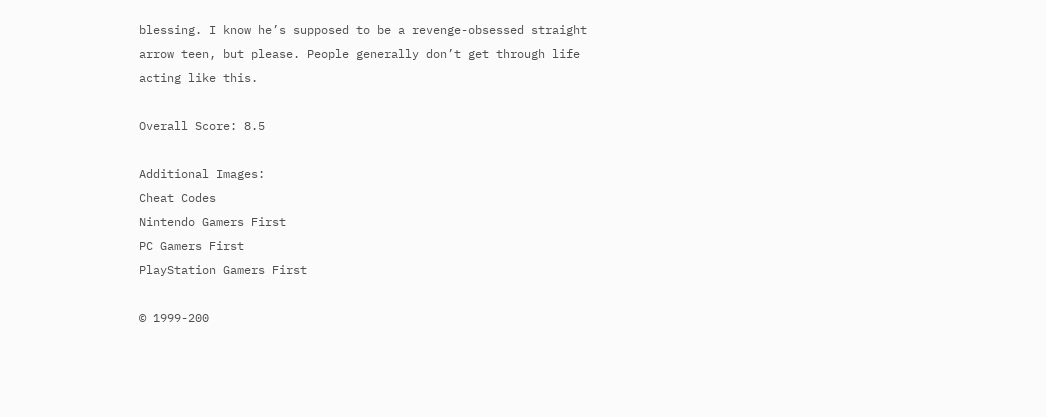blessing. I know he’s supposed to be a revenge-obsessed straight arrow teen, but please. People generally don’t get through life acting like this.

Overall Score: 8.5

Additional Images:
Cheat Codes
Nintendo Gamers First
PC Gamers First
PlayStation Gamers First

© 1999-200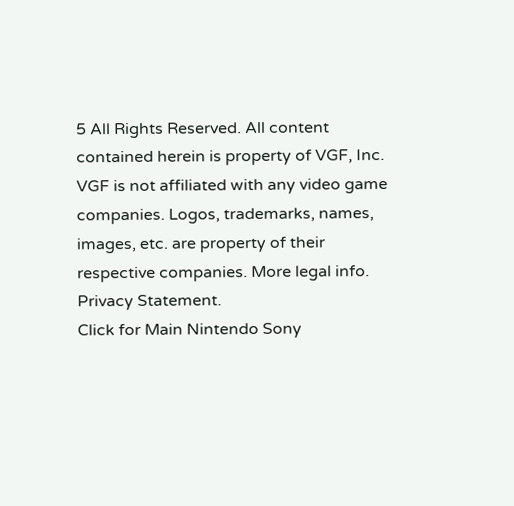5 All Rights Reserved. All content contained herein is property of VGF, Inc. VGF is not affiliated with any video game companies. Logos, trademarks, names, images, etc. are property of their respective companies. More legal info. Privacy Statement.
Click for Main Nintendo Sony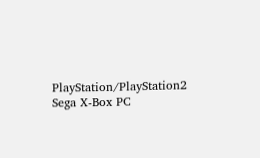PlayStation/PlayStation2 Sega X-Box PC